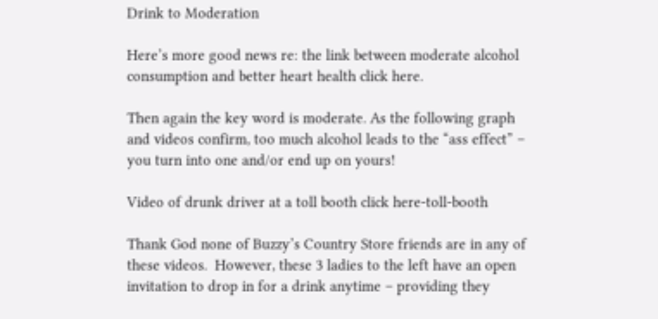Drink to Moderation

Here’s more good news re: the link between moderate alcohol consumption and better heart health click here.

Then again the key word is moderate. As the following graph and videos confirm, too much alcohol leads to the “ass effect” – you turn into one and/or end up on yours!

Video of drunk driver at a toll booth click here-toll-booth

Thank God none of Buzzy’s Country Store friends are in any of these videos.  However, these 3 ladies to the left have an open invitation to drop in for a drink anytime – providing they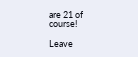are 21 of course!

Leave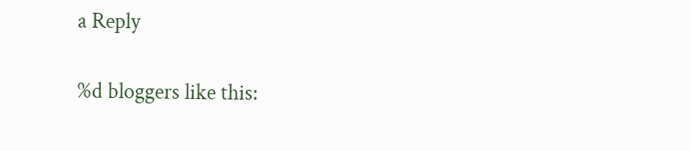a Reply

%d bloggers like this: